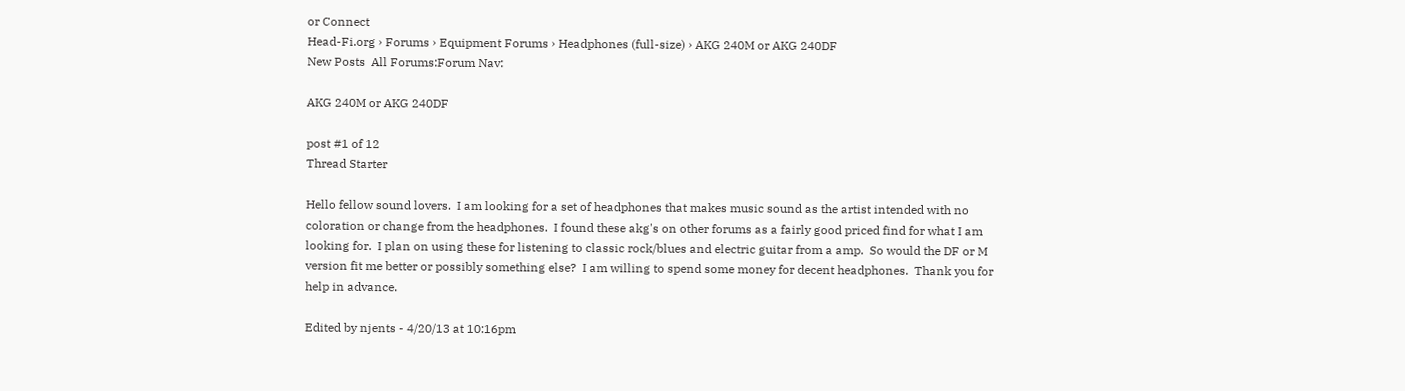or Connect
Head-Fi.org › Forums › Equipment Forums › Headphones (full-size) › AKG 240M or AKG 240DF
New Posts  All Forums:Forum Nav:

AKG 240M or AKG 240DF

post #1 of 12
Thread Starter

Hello fellow sound lovers.  I am looking for a set of headphones that makes music sound as the artist intended with no coloration or change from the headphones.  I found these akg's on other forums as a fairly good priced find for what I am looking for.  I plan on using these for listening to classic rock/blues and electric guitar from a amp.  So would the DF or M version fit me better or possibly something else?  I am willing to spend some money for decent headphones.  Thank you for help in advance.

Edited by njents - 4/20/13 at 10:16pm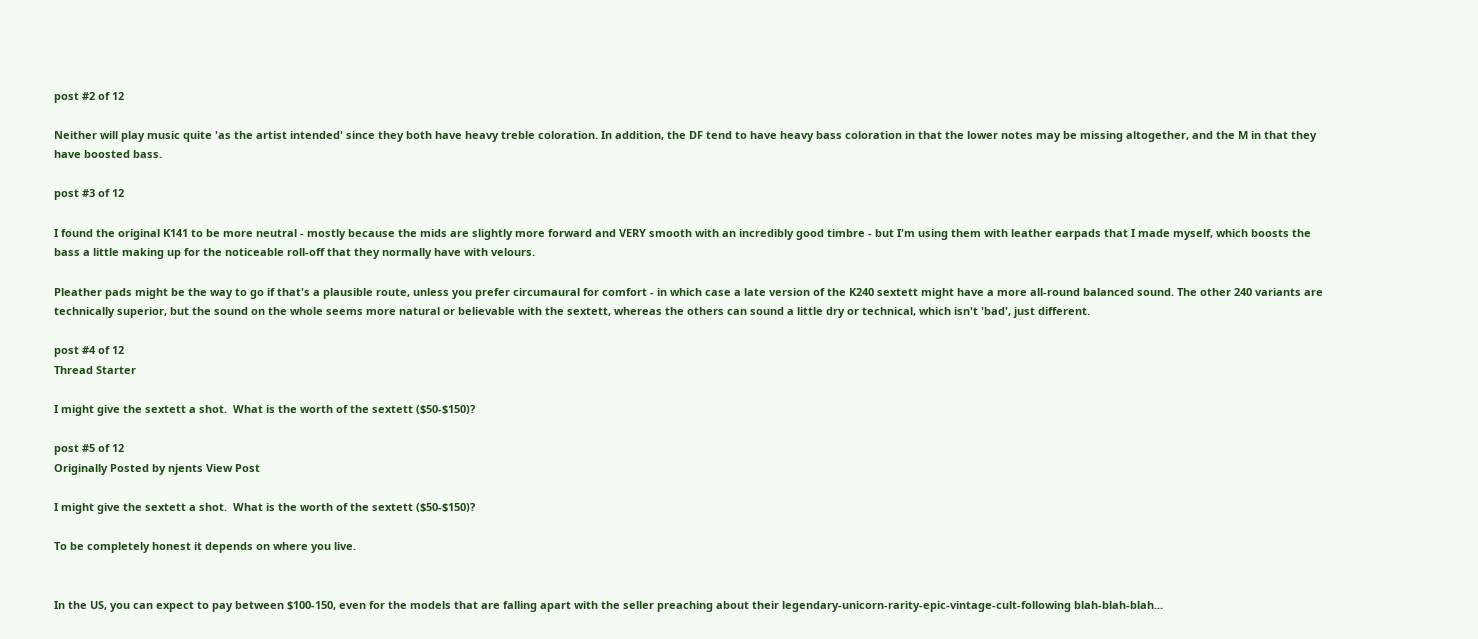post #2 of 12

Neither will play music quite 'as the artist intended' since they both have heavy treble coloration. In addition, the DF tend to have heavy bass coloration in that the lower notes may be missing altogether, and the M in that they have boosted bass.

post #3 of 12

I found the original K141 to be more neutral - mostly because the mids are slightly more forward and VERY smooth with an incredibly good timbre - but I'm using them with leather earpads that I made myself, which boosts the bass a little making up for the noticeable roll-off that they normally have with velours.

Pleather pads might be the way to go if that's a plausible route, unless you prefer circumaural for comfort - in which case a late version of the K240 sextett might have a more all-round balanced sound. The other 240 variants are technically superior, but the sound on the whole seems more natural or believable with the sextett, whereas the others can sound a little dry or technical, which isn't 'bad', just different.

post #4 of 12
Thread Starter

I might give the sextett a shot.  What is the worth of the sextett ($50-$150)?

post #5 of 12
Originally Posted by njents View Post

I might give the sextett a shot.  What is the worth of the sextett ($50-$150)?

To be completely honest it depends on where you live.


In the US, you can expect to pay between $100-150, even for the models that are falling apart with the seller preaching about their legendary-unicorn-rarity-epic-vintage-cult-following blah-blah-blah...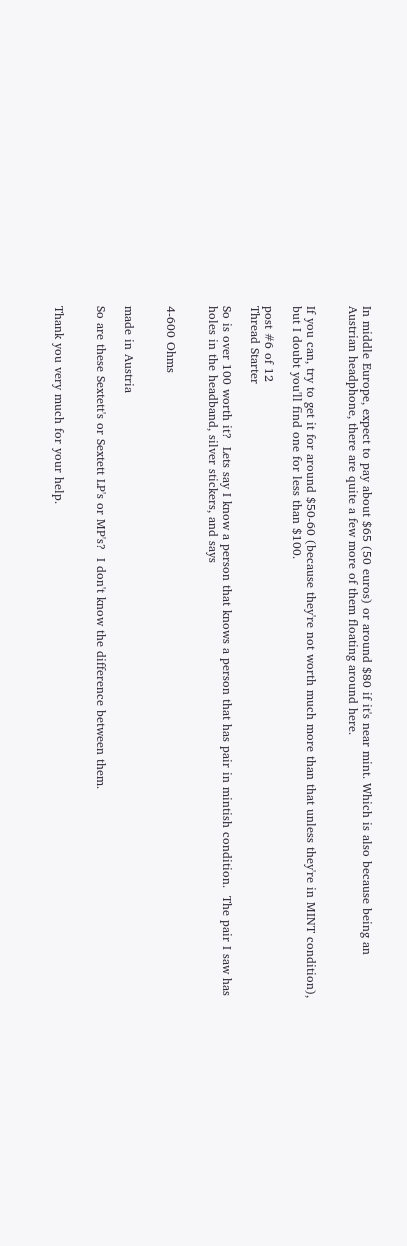In middle Europe, expect to pay about $65 (50 euros) or around $80 if it's near mint. Which is also because being an Austrian headphone, there are quite a few more of them floating around here.


If you can, try to get it for around $50-60 (because they're not worth much more than that unless they're in MINT condition), but I doubt you'll find one for less than $100.

post #6 of 12
Thread Starter

So is over 100 worth it?  Lets say I know a person that knows a person that has pair in mintish condition.  The pair I saw has holes in the headband, silver stickers, and says


4-600 Ohms


made in Austria

So are these Sextett's or Sextett LP's or MP's?  I don't know the difference between them.


Thank you very much for your help.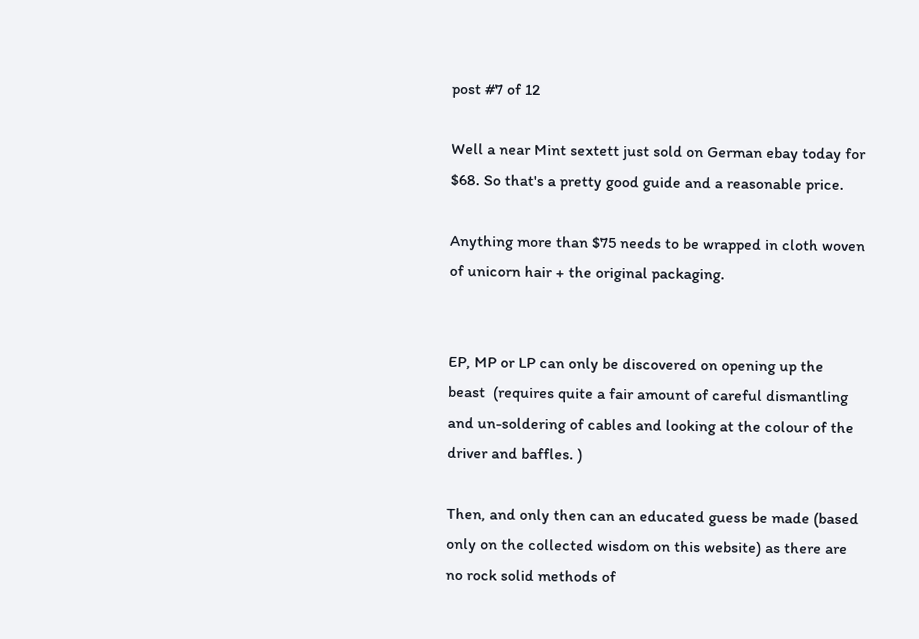post #7 of 12

Well a near Mint sextett just sold on German ebay today for $68. So that's a pretty good guide and a reasonable price.

Anything more than $75 needs to be wrapped in cloth woven of unicorn hair + the original packaging.


EP, MP or LP can only be discovered on opening up the beast  (requires quite a fair amount of careful dismantling and un-soldering of cables and looking at the colour of the driver and baffles. )

Then, and only then can an educated guess be made (based only on the collected wisdom on this website) as there are no rock solid methods of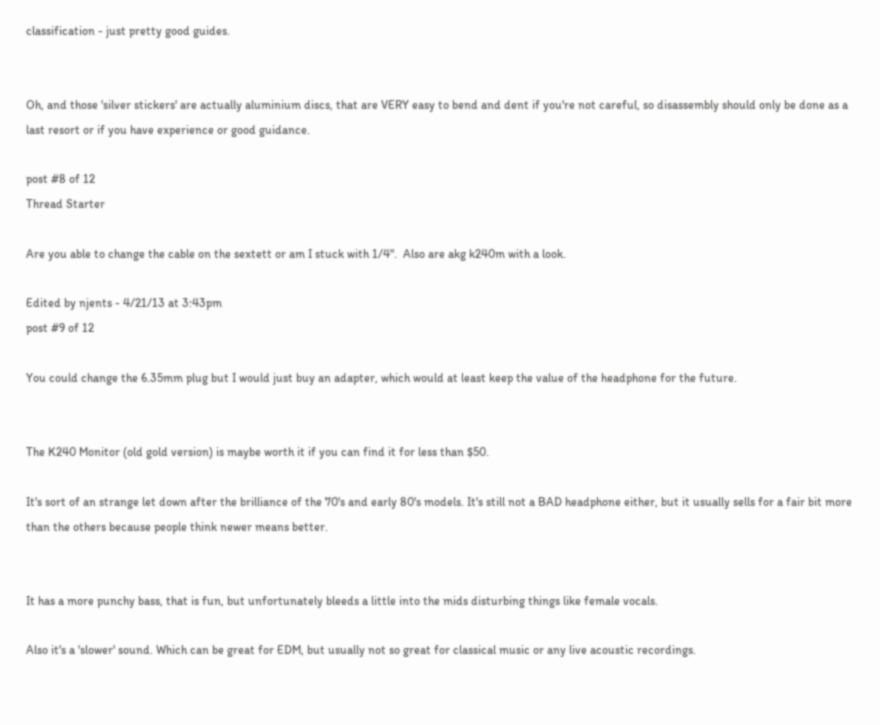classification - just pretty good guides.


Oh, and those 'silver stickers' are actually aluminium discs, that are VERY easy to bend and dent if you're not careful, so disassembly should only be done as a last resort or if you have experience or good guidance.

post #8 of 12
Thread Starter

Are you able to change the cable on the sextett or am I stuck with 1/4".  Also are akg k240m with a look.

Edited by njents - 4/21/13 at 3:43pm
post #9 of 12

You could change the 6.35mm plug but I would just buy an adapter, which would at least keep the value of the headphone for the future.


The K240 Monitor (old gold version) is maybe worth it if you can find it for less than $50.

It's sort of an strange let down after the brilliance of the 70's and early 80's models. It's still not a BAD headphone either, but it usually sells for a fair bit more than the others because people think newer means better.


It has a more punchy bass, that is fun, but unfortunately bleeds a little into the mids disturbing things like female vocals.

Also it's a 'slower' sound. Which can be great for EDM, but usually not so great for classical music or any live acoustic recordings.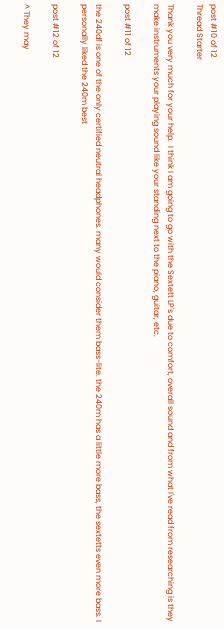post #10 of 12
Thread Starter

Thank you very much for your help.  I think I am going to go with the Sextett LP's due to comfort, overall sound and from what I've read from researching is they make instruments your playing sound like your standing next to the piano, guitar, etc.

post #11 of 12

the 240df is one of the only certified neutral headphones. many would consider them bass-lite. the 240m has a little more bass, the sextetts even more bass. I personally liked the 240m best

post #12 of 12

^ They may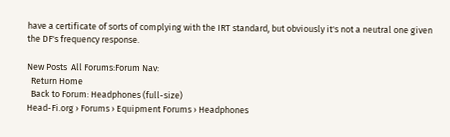have a certificate of sorts of complying with the IRT standard, but obviously it's not a neutral one given the DF's frequency response.

New Posts  All Forums:Forum Nav:
  Return Home
  Back to Forum: Headphones (full-size)
Head-Fi.org › Forums › Equipment Forums › Headphones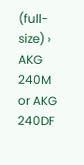(full-size) › AKG 240M or AKG 240DF